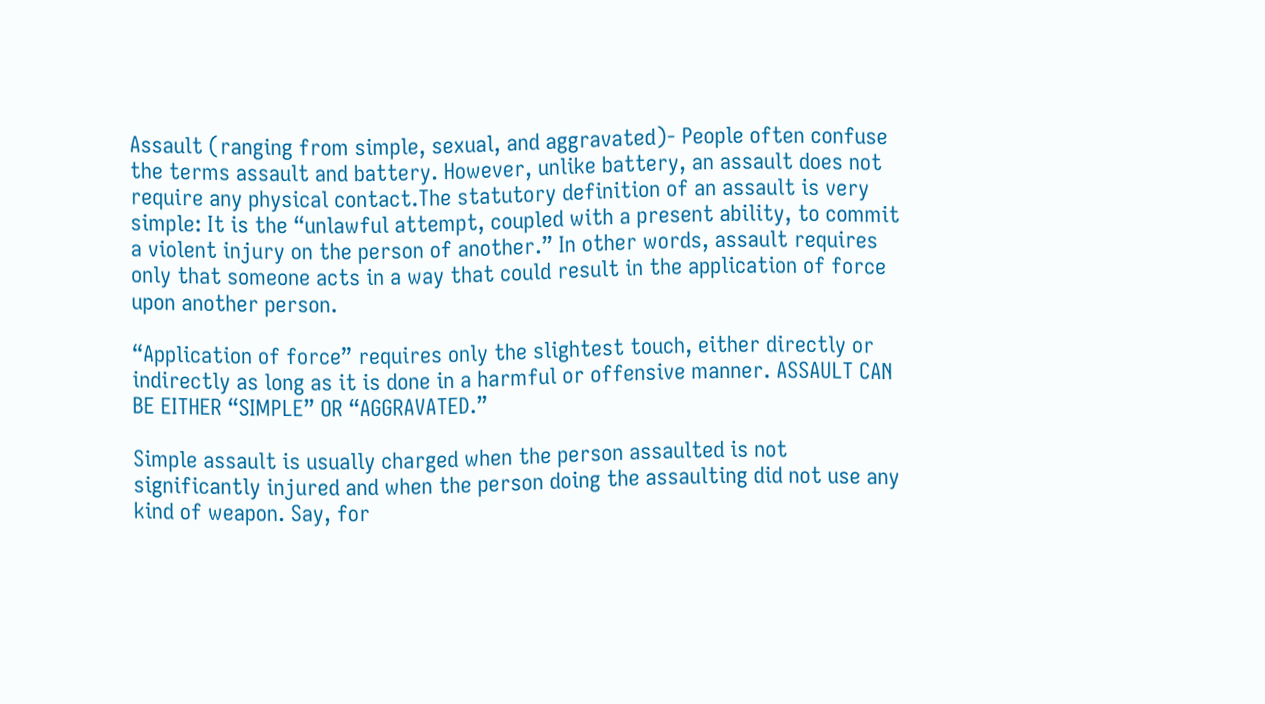Assault (ranging from simple, sexual, and aggravated)- People often confuse the terms assault and battery. However, unlike battery, an assault does not require any physical contact.The statutory definition of an assault is very simple: It is the “unlawful attempt, coupled with a present ability, to commit a violent injury on the person of another.” In other words, assault requires only that someone acts in a way that could result in the application of force upon another person.

“Application of force” requires only the slightest touch, either directly or indirectly as long as it is done in a harmful or offensive manner. ASSAULT CAN BE EITHER “SIMPLE” OR “AGGRAVATED.”

Simple assault is usually charged when the person assaulted is not significantly injured and when the person doing the assaulting did not use any kind of weapon. Say, for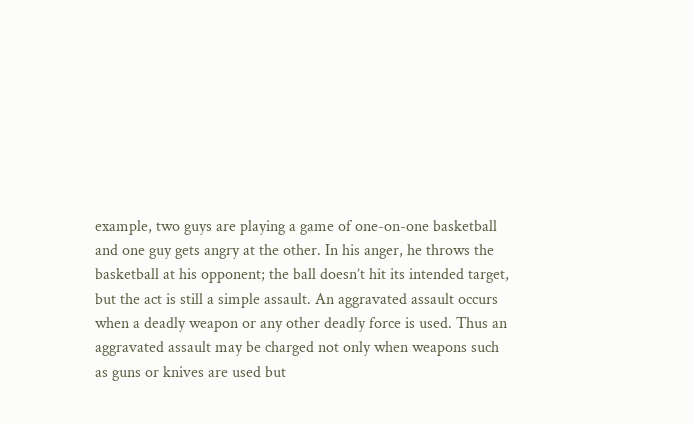example, two guys are playing a game of one-on-one basketball and one guy gets angry at the other. In his anger, he throws the basketball at his opponent; the ball doesn’t hit its intended target, but the act is still a simple assault. An aggravated assault occurs when a deadly weapon or any other deadly force is used. Thus an aggravated assault may be charged not only when weapons such as guns or knives are used but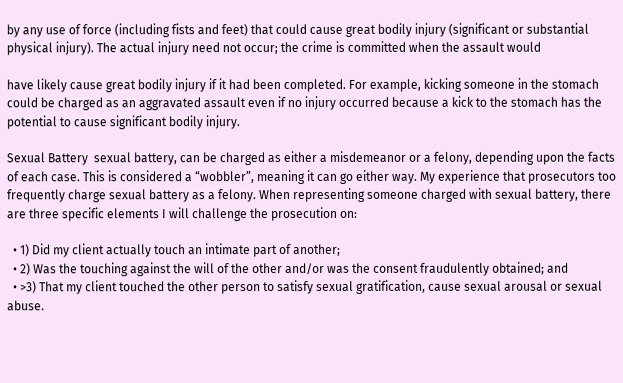by any use of force (including fists and feet) that could cause great bodily injury (significant or substantial physical injury). The actual injury need not occur; the crime is committed when the assault would

have likely cause great bodily injury if it had been completed. For example, kicking someone in the stomach could be charged as an aggravated assault even if no injury occurred because a kick to the stomach has the potential to cause significant bodily injury.

Sexual Battery  sexual battery, can be charged as either a misdemeanor or a felony, depending upon the facts of each case. This is considered a “wobbler”, meaning it can go either way. My experience that prosecutors too frequently charge sexual battery as a felony. When representing someone charged with sexual battery, there are three specific elements I will challenge the prosecution on:

  • 1) Did my client actually touch an intimate part of another;
  • 2) Was the touching against the will of the other and/or was the consent fraudulently obtained; and
  • >3) That my client touched the other person to satisfy sexual gratification, cause sexual arousal or sexual abuse.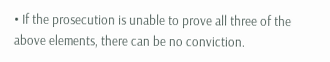• If the prosecution is unable to prove all three of the above elements, there can be no conviction.